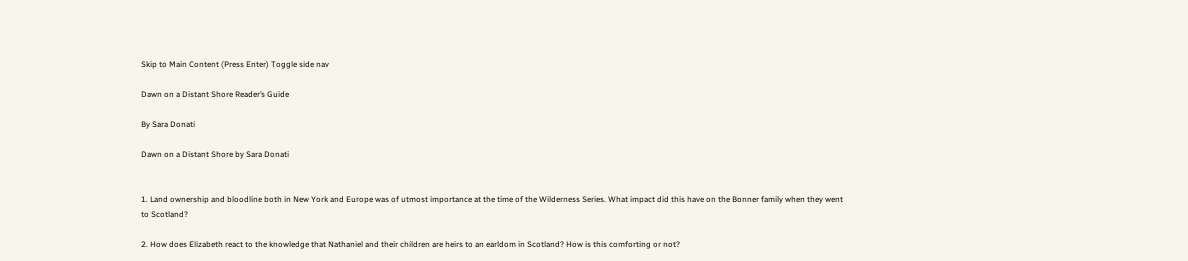Skip to Main Content (Press Enter) Toggle side nav

Dawn on a Distant Shore Reader’s Guide

By Sara Donati

Dawn on a Distant Shore by Sara Donati


1. Land ownership and bloodline both in New York and Europe was of utmost importance at the time of the Wilderness Series. What impact did this have on the Bonner family when they went to Scotland?

2. How does Elizabeth react to the knowledge that Nathaniel and their children are heirs to an earldom in Scotland? How is this comforting or not?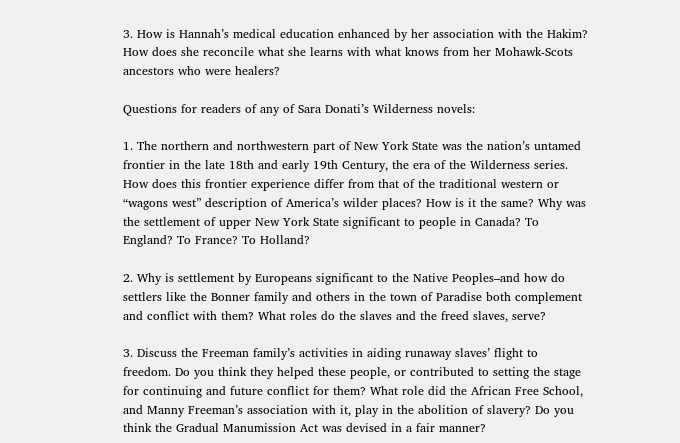3. How is Hannah’s medical education enhanced by her association with the Hakim? How does she reconcile what she learns with what knows from her Mohawk-Scots ancestors who were healers?

Questions for readers of any of Sara Donati’s Wilderness novels:

1. The northern and northwestern part of New York State was the nation’s untamed frontier in the late 18th and early 19th Century, the era of the Wilderness series. How does this frontier experience differ from that of the traditional western or “wagons west” description of America’s wilder places? How is it the same? Why was the settlement of upper New York State significant to people in Canada? To England? To France? To Holland?

2. Why is settlement by Europeans significant to the Native Peoples–and how do settlers like the Bonner family and others in the town of Paradise both complement and conflict with them? What roles do the slaves and the freed slaves, serve?

3. Discuss the Freeman family’s activities in aiding runaway slaves’ flight to freedom. Do you think they helped these people, or contributed to setting the stage for continuing and future conflict for them? What role did the African Free School, and Manny Freeman’s association with it, play in the abolition of slavery? Do you think the Gradual Manumission Act was devised in a fair manner?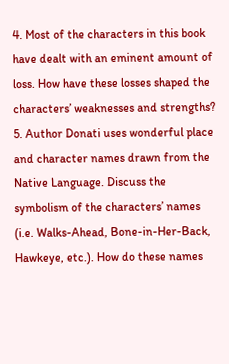4. Most of the characters in this book have dealt with an eminent amount of loss. How have these losses shaped the characters’ weaknesses and strengths?
5. Author Donati uses wonderful place and character names drawn from the Native Language. Discuss the symbolism of the characters’ names (i.e. Walks-Ahead, Bone-in-Her-Back, Hawkeye, etc.). How do these names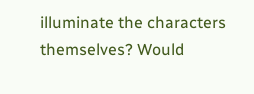illuminate the characters themselves? Would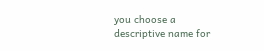you choose a descriptive name for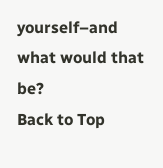yourself–and what would that be?
Back to Top